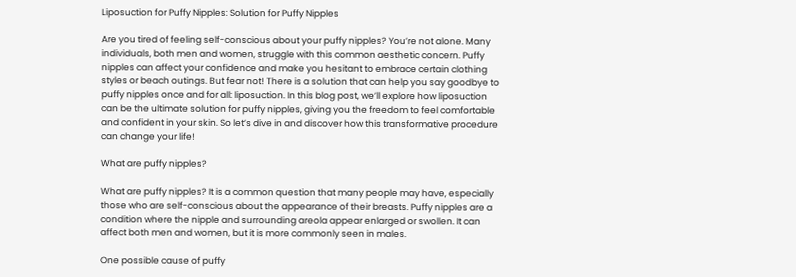Liposuction for Puffy Nipples: Solution for Puffy Nipples

Are you tired of feeling self-conscious about your puffy nipples? You’re not alone. Many individuals, both men and women, struggle with this common aesthetic concern. Puffy nipples can affect your confidence and make you hesitant to embrace certain clothing styles or beach outings. But fear not! There is a solution that can help you say goodbye to puffy nipples once and for all: liposuction. In this blog post, we’ll explore how liposuction can be the ultimate solution for puffy nipples, giving you the freedom to feel comfortable and confident in your skin. So let’s dive in and discover how this transformative procedure can change your life!

What are puffy nipples?

What are puffy nipples? It is a common question that many people may have, especially those who are self-conscious about the appearance of their breasts. Puffy nipples are a condition where the nipple and surrounding areola appear enlarged or swollen. It can affect both men and women, but it is more commonly seen in males.

One possible cause of puffy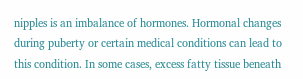nipples is an imbalance of hormones. Hormonal changes during puberty or certain medical conditions can lead to this condition. In some cases, excess fatty tissue beneath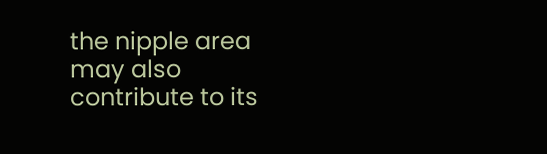the nipple area may also contribute to its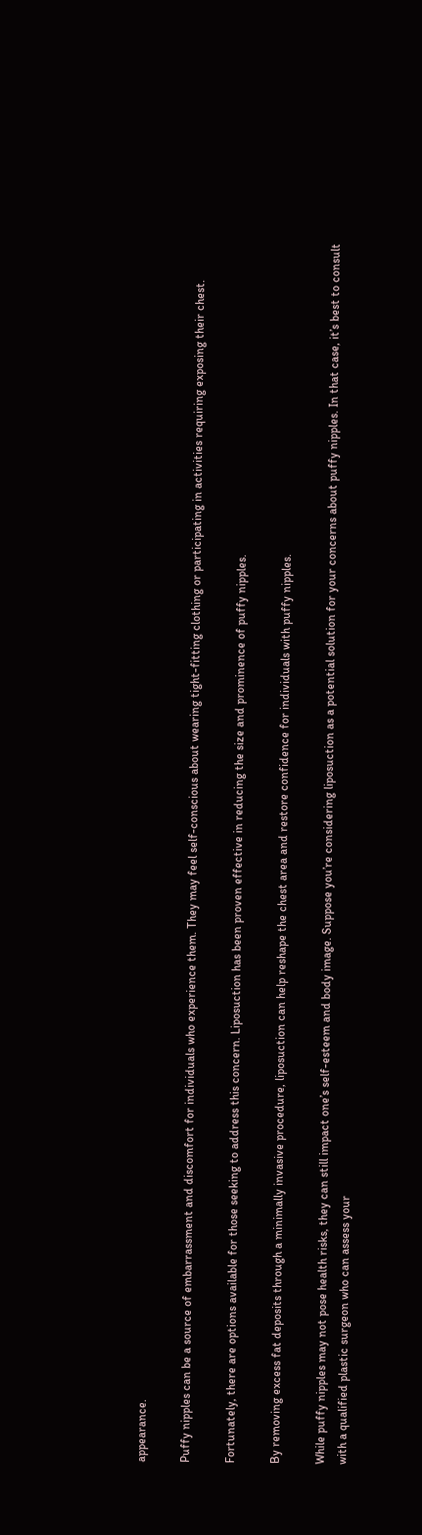appearance.

Puffy nipples can be a source of embarrassment and discomfort for individuals who experience them. They may feel self-conscious about wearing tight-fitting clothing or participating in activities requiring exposing their chest.

Fortunately, there are options available for those seeking to address this concern. Liposuction has been proven effective in reducing the size and prominence of puffy nipples.

By removing excess fat deposits through a minimally invasive procedure, liposuction can help reshape the chest area and restore confidence for individuals with puffy nipples.

While puffy nipples may not pose health risks, they can still impact one’s self-esteem and body image. Suppose you’re considering liposuction as a potential solution for your concerns about puffy nipples. In that case, it’s best to consult with a qualified plastic surgeon who can assess your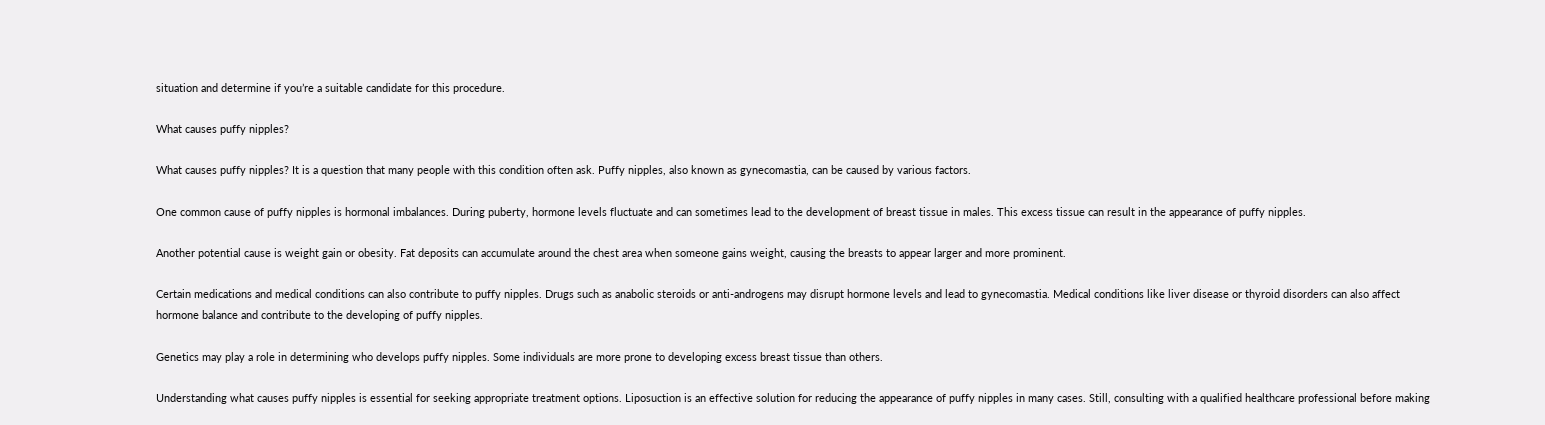situation and determine if you’re a suitable candidate for this procedure.

What causes puffy nipples?

What causes puffy nipples? It is a question that many people with this condition often ask. Puffy nipples, also known as gynecomastia, can be caused by various factors.

One common cause of puffy nipples is hormonal imbalances. During puberty, hormone levels fluctuate and can sometimes lead to the development of breast tissue in males. This excess tissue can result in the appearance of puffy nipples.

Another potential cause is weight gain or obesity. Fat deposits can accumulate around the chest area when someone gains weight, causing the breasts to appear larger and more prominent.

Certain medications and medical conditions can also contribute to puffy nipples. Drugs such as anabolic steroids or anti-androgens may disrupt hormone levels and lead to gynecomastia. Medical conditions like liver disease or thyroid disorders can also affect hormone balance and contribute to the developing of puffy nipples.

Genetics may play a role in determining who develops puffy nipples. Some individuals are more prone to developing excess breast tissue than others.

Understanding what causes puffy nipples is essential for seeking appropriate treatment options. Liposuction is an effective solution for reducing the appearance of puffy nipples in many cases. Still, consulting with a qualified healthcare professional before making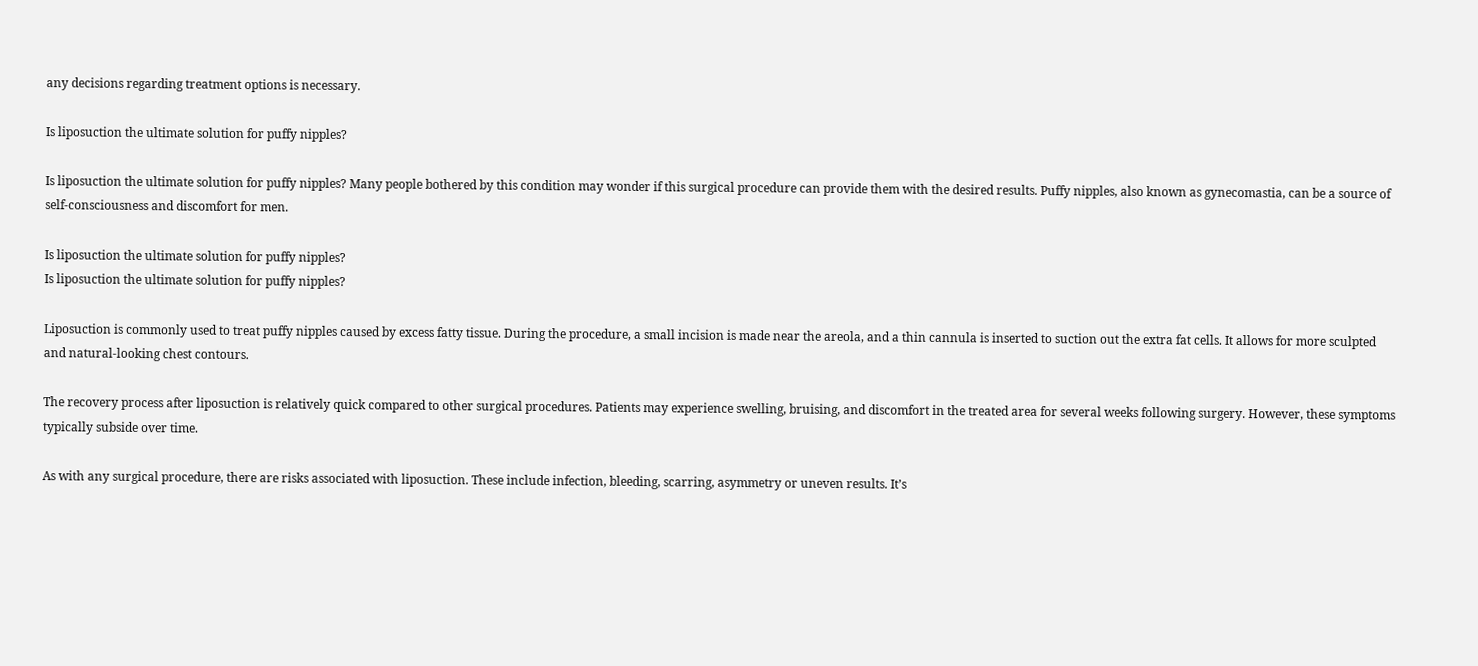any decisions regarding treatment options is necessary.

Is liposuction the ultimate solution for puffy nipples?

Is liposuction the ultimate solution for puffy nipples? Many people bothered by this condition may wonder if this surgical procedure can provide them with the desired results. Puffy nipples, also known as gynecomastia, can be a source of self-consciousness and discomfort for men.

Is liposuction the ultimate solution for puffy nipples?
Is liposuction the ultimate solution for puffy nipples?

Liposuction is commonly used to treat puffy nipples caused by excess fatty tissue. During the procedure, a small incision is made near the areola, and a thin cannula is inserted to suction out the extra fat cells. It allows for more sculpted and natural-looking chest contours.

The recovery process after liposuction is relatively quick compared to other surgical procedures. Patients may experience swelling, bruising, and discomfort in the treated area for several weeks following surgery. However, these symptoms typically subside over time.

As with any surgical procedure, there are risks associated with liposuction. These include infection, bleeding, scarring, asymmetry or uneven results. It’s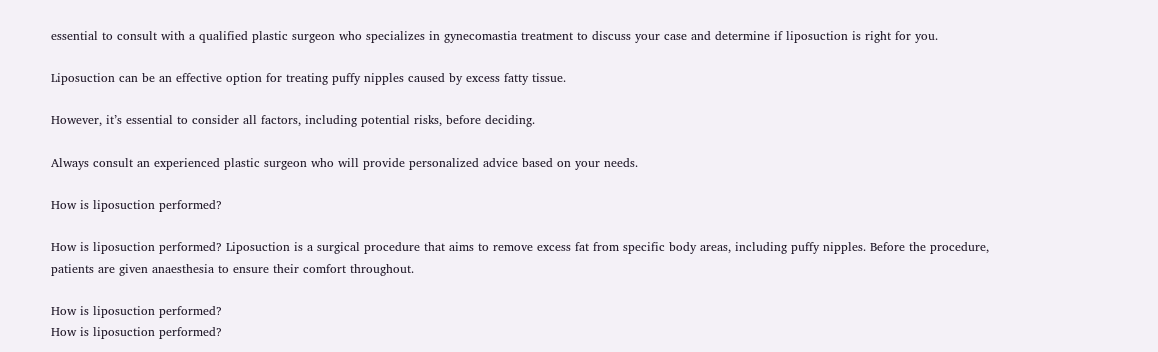essential to consult with a qualified plastic surgeon who specializes in gynecomastia treatment to discuss your case and determine if liposuction is right for you.

Liposuction can be an effective option for treating puffy nipples caused by excess fatty tissue.

However, it’s essential to consider all factors, including potential risks, before deciding.

Always consult an experienced plastic surgeon who will provide personalized advice based on your needs.

How is liposuction performed?

How is liposuction performed? Liposuction is a surgical procedure that aims to remove excess fat from specific body areas, including puffy nipples. Before the procedure, patients are given anaesthesia to ensure their comfort throughout.

How is liposuction performed?
How is liposuction performed?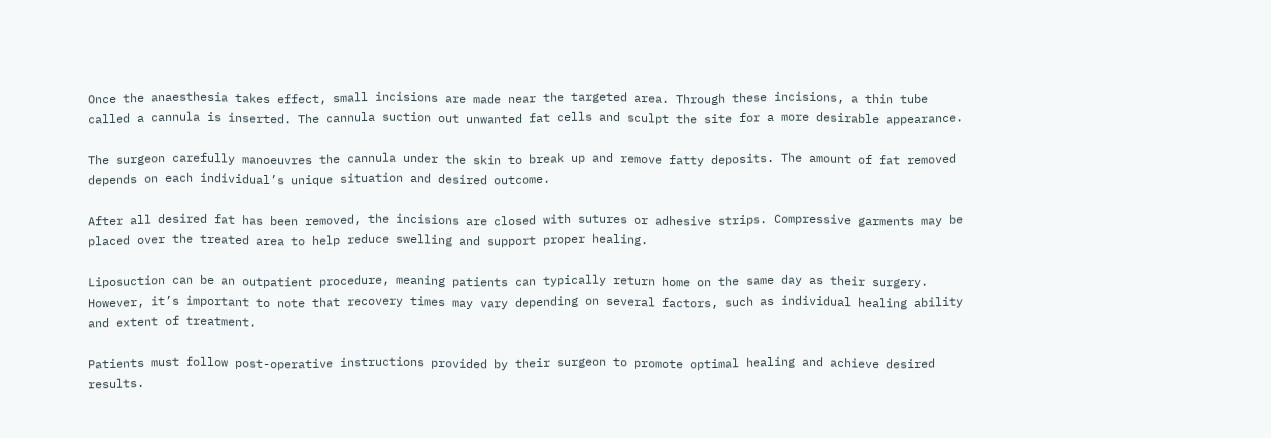Once the anaesthesia takes effect, small incisions are made near the targeted area. Through these incisions, a thin tube called a cannula is inserted. The cannula suction out unwanted fat cells and sculpt the site for a more desirable appearance.

The surgeon carefully manoeuvres the cannula under the skin to break up and remove fatty deposits. The amount of fat removed depends on each individual’s unique situation and desired outcome.

After all desired fat has been removed, the incisions are closed with sutures or adhesive strips. Compressive garments may be placed over the treated area to help reduce swelling and support proper healing.

Liposuction can be an outpatient procedure, meaning patients can typically return home on the same day as their surgery. However, it’s important to note that recovery times may vary depending on several factors, such as individual healing ability and extent of treatment.

Patients must follow post-operative instructions provided by their surgeon to promote optimal healing and achieve desired results.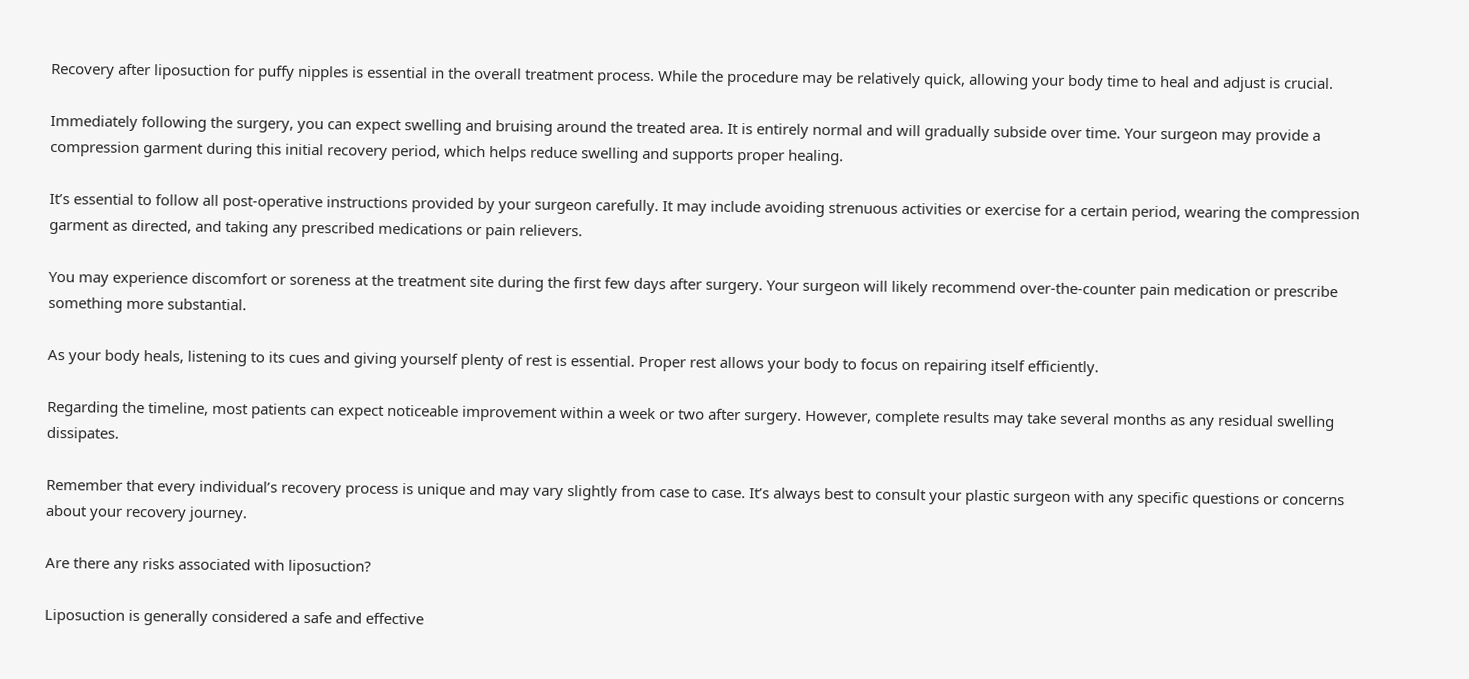Recovery after liposuction for puffy nipples is essential in the overall treatment process. While the procedure may be relatively quick, allowing your body time to heal and adjust is crucial.

Immediately following the surgery, you can expect swelling and bruising around the treated area. It is entirely normal and will gradually subside over time. Your surgeon may provide a compression garment during this initial recovery period, which helps reduce swelling and supports proper healing.

It’s essential to follow all post-operative instructions provided by your surgeon carefully. It may include avoiding strenuous activities or exercise for a certain period, wearing the compression garment as directed, and taking any prescribed medications or pain relievers.

You may experience discomfort or soreness at the treatment site during the first few days after surgery. Your surgeon will likely recommend over-the-counter pain medication or prescribe something more substantial.

As your body heals, listening to its cues and giving yourself plenty of rest is essential. Proper rest allows your body to focus on repairing itself efficiently.

Regarding the timeline, most patients can expect noticeable improvement within a week or two after surgery. However, complete results may take several months as any residual swelling dissipates.

Remember that every individual’s recovery process is unique and may vary slightly from case to case. It’s always best to consult your plastic surgeon with any specific questions or concerns about your recovery journey.

Are there any risks associated with liposuction?

Liposuction is generally considered a safe and effective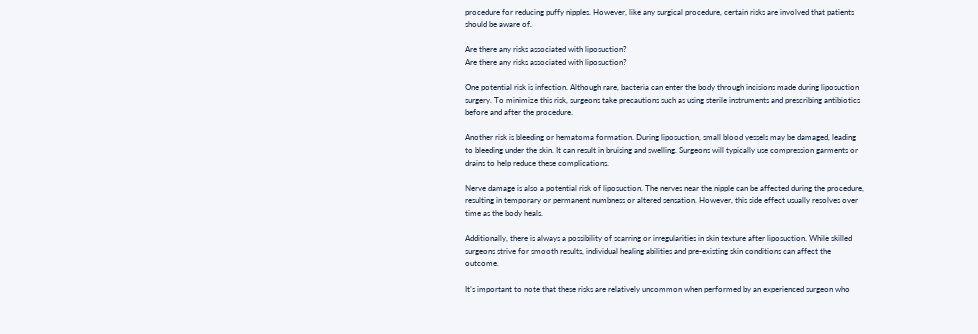procedure for reducing puffy nipples. However, like any surgical procedure, certain risks are involved that patients should be aware of.

Are there any risks associated with liposuction?
Are there any risks associated with liposuction?

One potential risk is infection. Although rare, bacteria can enter the body through incisions made during liposuction surgery. To minimize this risk, surgeons take precautions such as using sterile instruments and prescribing antibiotics before and after the procedure.

Another risk is bleeding or hematoma formation. During liposuction, small blood vessels may be damaged, leading to bleeding under the skin. It can result in bruising and swelling. Surgeons will typically use compression garments or drains to help reduce these complications.

Nerve damage is also a potential risk of liposuction. The nerves near the nipple can be affected during the procedure, resulting in temporary or permanent numbness or altered sensation. However, this side effect usually resolves over time as the body heals.

Additionally, there is always a possibility of scarring or irregularities in skin texture after liposuction. While skilled surgeons strive for smooth results, individual healing abilities and pre-existing skin conditions can affect the outcome.

It’s important to note that these risks are relatively uncommon when performed by an experienced surgeon who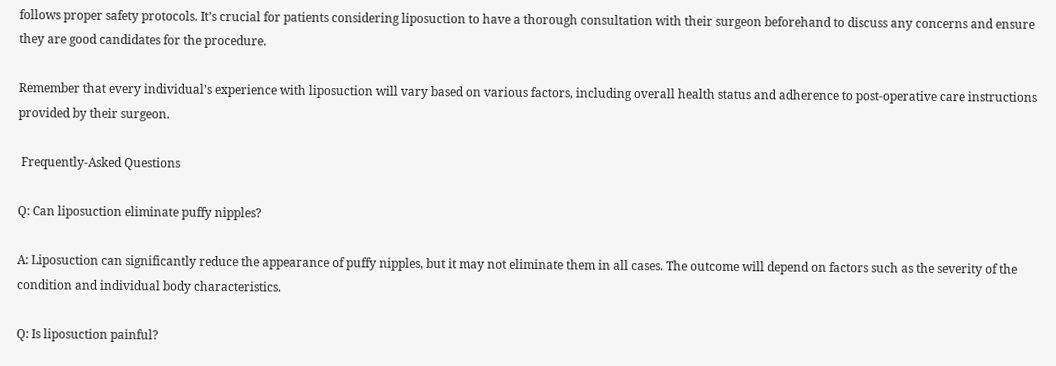follows proper safety protocols. It’s crucial for patients considering liposuction to have a thorough consultation with their surgeon beforehand to discuss any concerns and ensure they are good candidates for the procedure.

Remember that every individual’s experience with liposuction will vary based on various factors, including overall health status and adherence to post-operative care instructions provided by their surgeon.

 Frequently-Asked Questions

Q: Can liposuction eliminate puffy nipples?

A: Liposuction can significantly reduce the appearance of puffy nipples, but it may not eliminate them in all cases. The outcome will depend on factors such as the severity of the condition and individual body characteristics.

Q: Is liposuction painful?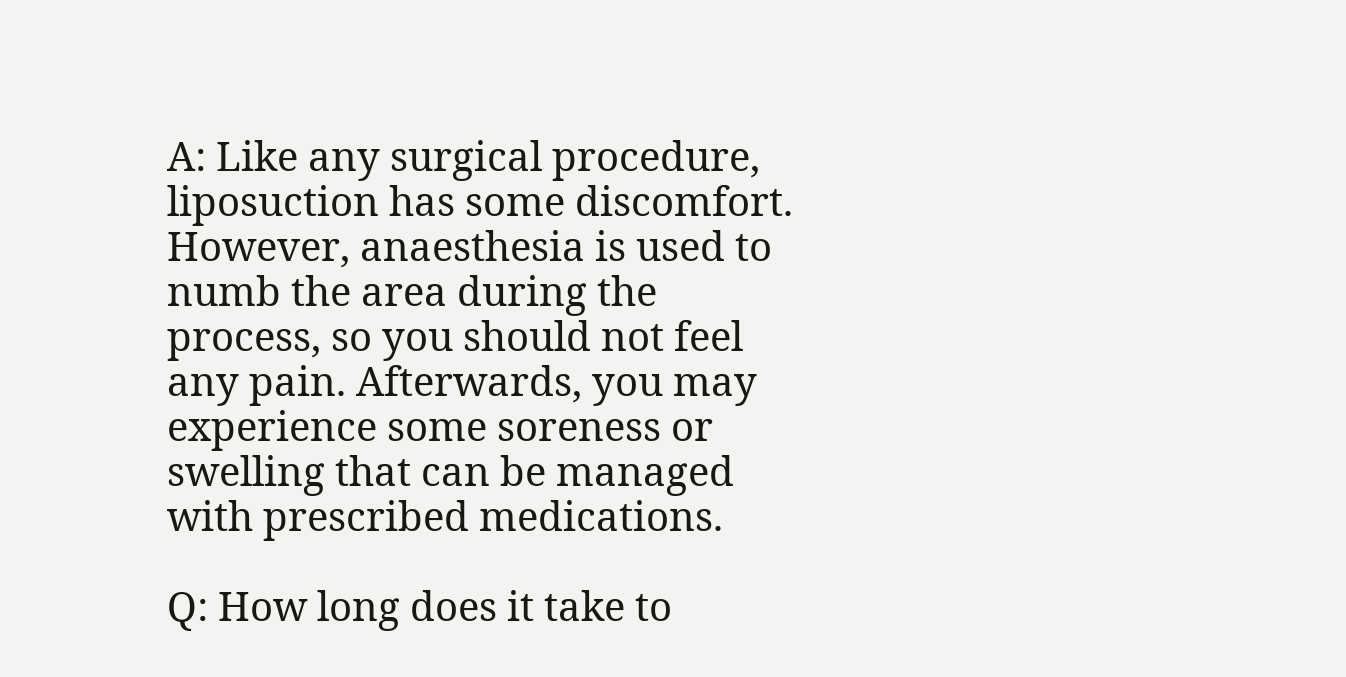A: Like any surgical procedure, liposuction has some discomfort. However, anaesthesia is used to numb the area during the process, so you should not feel any pain. Afterwards, you may experience some soreness or swelling that can be managed with prescribed medications.

Q: How long does it take to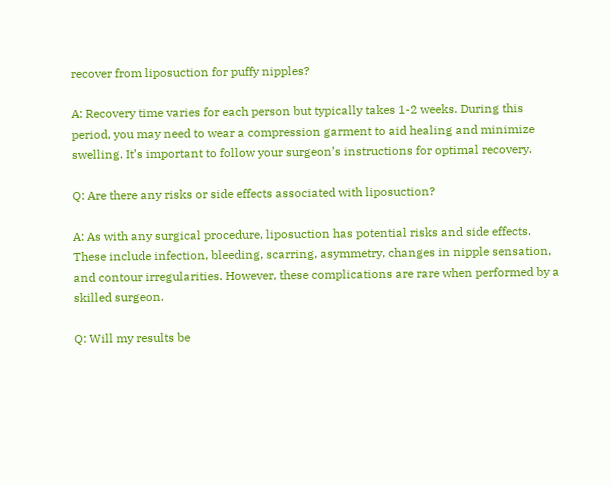recover from liposuction for puffy nipples?

A: Recovery time varies for each person but typically takes 1-2 weeks. During this period, you may need to wear a compression garment to aid healing and minimize swelling. It’s important to follow your surgeon’s instructions for optimal recovery.

Q: Are there any risks or side effects associated with liposuction?

A: As with any surgical procedure, liposuction has potential risks and side effects. These include infection, bleeding, scarring, asymmetry, changes in nipple sensation, and contour irregularities. However, these complications are rare when performed by a skilled surgeon.

Q: Will my results be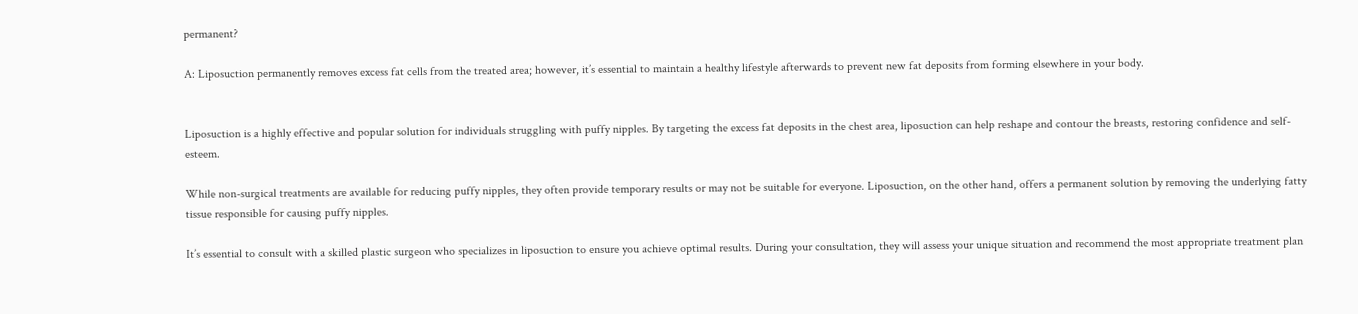permanent?

A: Liposuction permanently removes excess fat cells from the treated area; however, it’s essential to maintain a healthy lifestyle afterwards to prevent new fat deposits from forming elsewhere in your body.


Liposuction is a highly effective and popular solution for individuals struggling with puffy nipples. By targeting the excess fat deposits in the chest area, liposuction can help reshape and contour the breasts, restoring confidence and self-esteem.

While non-surgical treatments are available for reducing puffy nipples, they often provide temporary results or may not be suitable for everyone. Liposuction, on the other hand, offers a permanent solution by removing the underlying fatty tissue responsible for causing puffy nipples.

It’s essential to consult with a skilled plastic surgeon who specializes in liposuction to ensure you achieve optimal results. During your consultation, they will assess your unique situation and recommend the most appropriate treatment plan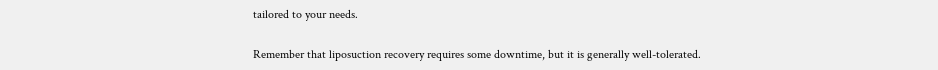tailored to your needs.

Remember that liposuction recovery requires some downtime, but it is generally well-tolerated.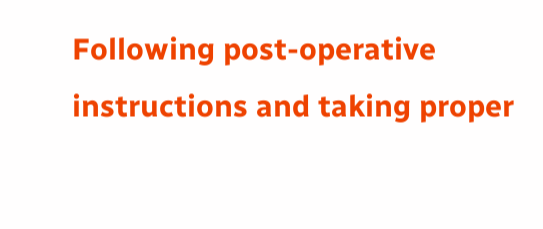Following post-operative instructions and taking proper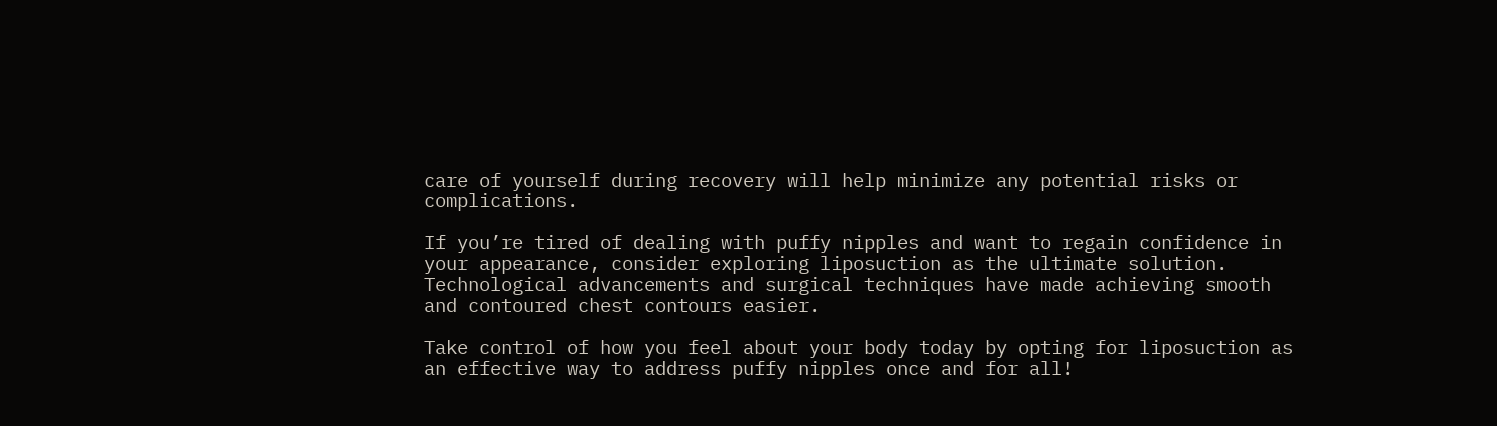care of yourself during recovery will help minimize any potential risks or complications.

If you’re tired of dealing with puffy nipples and want to regain confidence in your appearance, consider exploring liposuction as the ultimate solution. Technological advancements and surgical techniques have made achieving smooth and contoured chest contours easier.

Take control of how you feel about your body today by opting for liposuction as an effective way to address puffy nipples once and for all!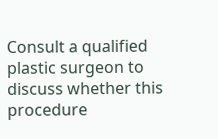Consult a qualified plastic surgeon to discuss whether this procedure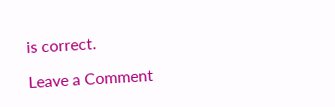is correct.

Leave a Comment